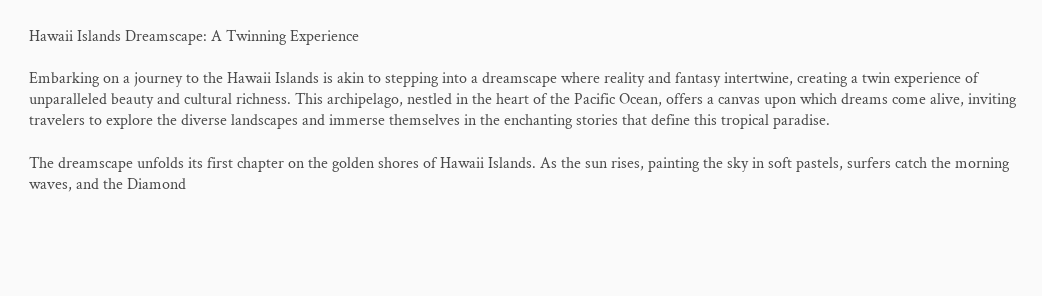Hawaii Islands Dreamscape: A Twinning Experience

Embarking on a journey to the Hawaii Islands is akin to stepping into a dreamscape where reality and fantasy intertwine, creating a twin experience of unparalleled beauty and cultural richness. This archipelago, nestled in the heart of the Pacific Ocean, offers a canvas upon which dreams come alive, inviting travelers to explore the diverse landscapes and immerse themselves in the enchanting stories that define this tropical paradise.

The dreamscape unfolds its first chapter on the golden shores of Hawaii Islands. As the sun rises, painting the sky in soft pastels, surfers catch the morning waves, and the Diamond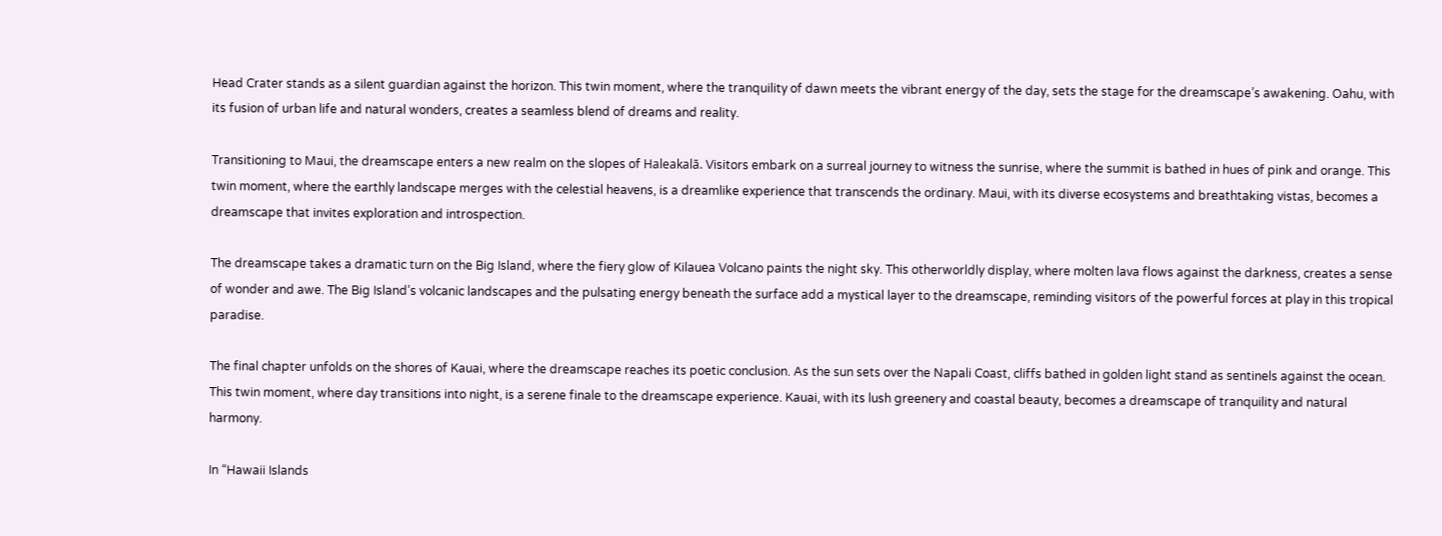Head Crater stands as a silent guardian against the horizon. This twin moment, where the tranquility of dawn meets the vibrant energy of the day, sets the stage for the dreamscape’s awakening. Oahu, with its fusion of urban life and natural wonders, creates a seamless blend of dreams and reality.

Transitioning to Maui, the dreamscape enters a new realm on the slopes of Haleakalā. Visitors embark on a surreal journey to witness the sunrise, where the summit is bathed in hues of pink and orange. This twin moment, where the earthly landscape merges with the celestial heavens, is a dreamlike experience that transcends the ordinary. Maui, with its diverse ecosystems and breathtaking vistas, becomes a dreamscape that invites exploration and introspection.

The dreamscape takes a dramatic turn on the Big Island, where the fiery glow of Kilauea Volcano paints the night sky. This otherworldly display, where molten lava flows against the darkness, creates a sense of wonder and awe. The Big Island’s volcanic landscapes and the pulsating energy beneath the surface add a mystical layer to the dreamscape, reminding visitors of the powerful forces at play in this tropical paradise.

The final chapter unfolds on the shores of Kauai, where the dreamscape reaches its poetic conclusion. As the sun sets over the Napali Coast, cliffs bathed in golden light stand as sentinels against the ocean. This twin moment, where day transitions into night, is a serene finale to the dreamscape experience. Kauai, with its lush greenery and coastal beauty, becomes a dreamscape of tranquility and natural harmony.

In “Hawaii Islands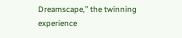Dreamscape,” the twinning experience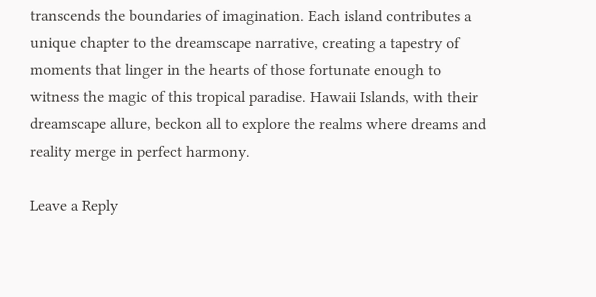transcends the boundaries of imagination. Each island contributes a unique chapter to the dreamscape narrative, creating a tapestry of moments that linger in the hearts of those fortunate enough to witness the magic of this tropical paradise. Hawaii Islands, with their dreamscape allure, beckon all to explore the realms where dreams and reality merge in perfect harmony.

Leave a Reply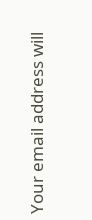Your email address will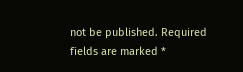not be published. Required fields are marked *